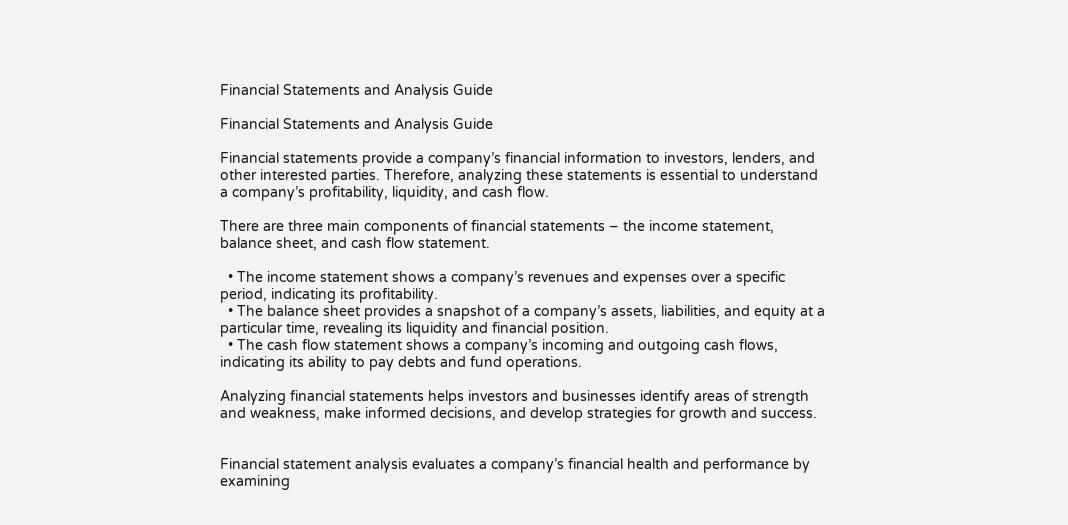Financial Statements and Analysis Guide

Financial Statements and Analysis Guide

Financial statements provide a company’s financial information to investors, lenders, and other interested parties. Therefore, analyzing these statements is essential to understand a company’s profitability, liquidity, and cash flow.

There are three main components of financial statements – the income statement, balance sheet, and cash flow statement.

  • The income statement shows a company’s revenues and expenses over a specific period, indicating its profitability.
  • The balance sheet provides a snapshot of a company’s assets, liabilities, and equity at a particular time, revealing its liquidity and financial position.
  • The cash flow statement shows a company’s incoming and outgoing cash flows, indicating its ability to pay debts and fund operations.

Analyzing financial statements helps investors and businesses identify areas of strength and weakness, make informed decisions, and develop strategies for growth and success.


Financial statement analysis evaluates a company’s financial health and performance by examining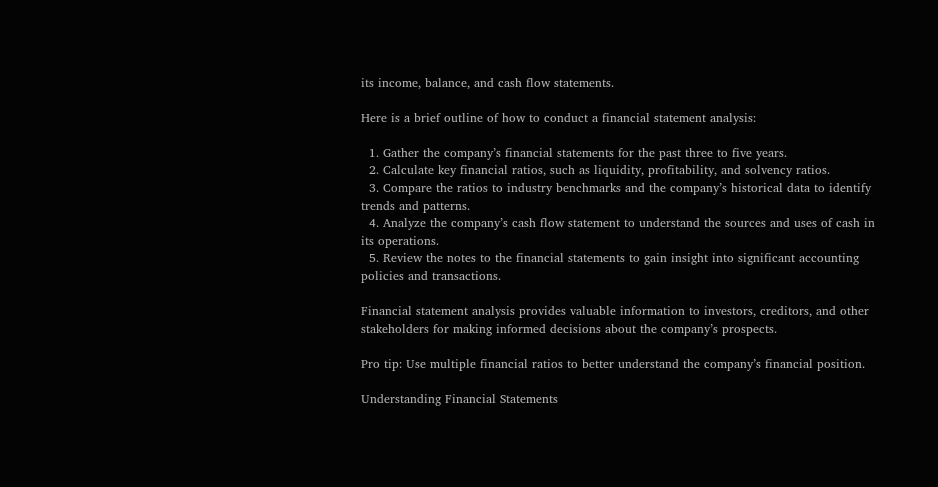its income, balance, and cash flow statements.

Here is a brief outline of how to conduct a financial statement analysis:

  1. Gather the company’s financial statements for the past three to five years.
  2. Calculate key financial ratios, such as liquidity, profitability, and solvency ratios.
  3. Compare the ratios to industry benchmarks and the company’s historical data to identify trends and patterns.
  4. Analyze the company’s cash flow statement to understand the sources and uses of cash in its operations.
  5. Review the notes to the financial statements to gain insight into significant accounting policies and transactions.

Financial statement analysis provides valuable information to investors, creditors, and other stakeholders for making informed decisions about the company’s prospects.

Pro tip: Use multiple financial ratios to better understand the company’s financial position.

Understanding Financial Statements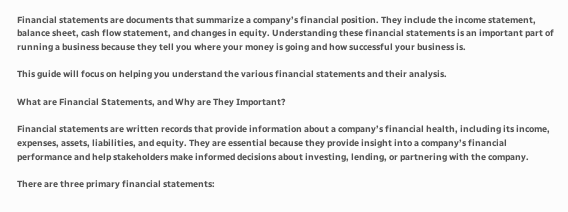Financial statements are documents that summarize a company’s financial position. They include the income statement, balance sheet, cash flow statement, and changes in equity. Understanding these financial statements is an important part of running a business because they tell you where your money is going and how successful your business is.

This guide will focus on helping you understand the various financial statements and their analysis.

What are Financial Statements, and Why are They Important?

Financial statements are written records that provide information about a company’s financial health, including its income, expenses, assets, liabilities, and equity. They are essential because they provide insight into a company’s financial performance and help stakeholders make informed decisions about investing, lending, or partnering with the company.

There are three primary financial statements: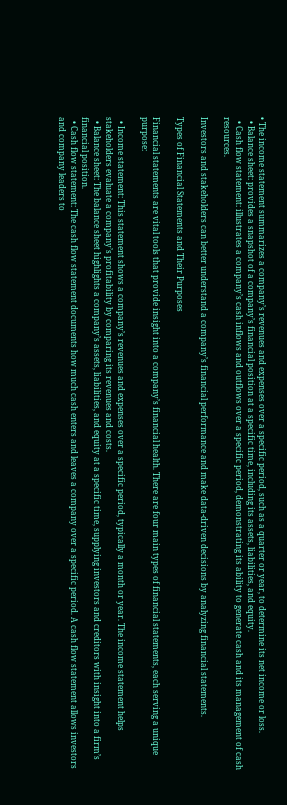• The income statement summarizes a company’s revenues and expenses over a specific period, such as a quarter or year, to determine its net income or loss.
  • Balance sheet: provides a snapshot of a company’s financial position at a specific time, including its assets, liabilities, and equity.
  • Cash flow statement: illustrates a company’s cash inflows and outflows over a specific period, demonstrating its ability to generate cash and its management of cash resources.

Investors and stakeholders can better understand a company’s financial performance and make data-driven decisions by analyzing financial statements.

Types of Financial Statements and Their Purposes

Financial statements are vital tools that provide insight into a company’s financial health. There are four main types of financial statements, each serving a unique purpose:

  • Income statement: This statement shows a company’s revenues and expenses over a specific period, typically a month or year. The income statement helps stakeholders evaluate a company’s profitability by comparing its revenues and costs.
  • Balance sheet: The balance sheet highlights a company’s assets, liabilities, and equity at a specific time, supplying investors and creditors with insight into a firm’s financial position.
  • Cash flow statement: The cash flow statement documents how much cash enters and leaves a company over a specific period. A cash flow statement allows investors and company leaders to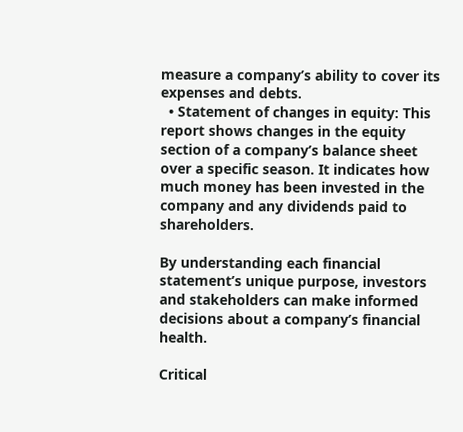measure a company’s ability to cover its expenses and debts.
  • Statement of changes in equity: This report shows changes in the equity section of a company’s balance sheet over a specific season. It indicates how much money has been invested in the company and any dividends paid to shareholders.

By understanding each financial statement’s unique purpose, investors and stakeholders can make informed decisions about a company’s financial health.

Critical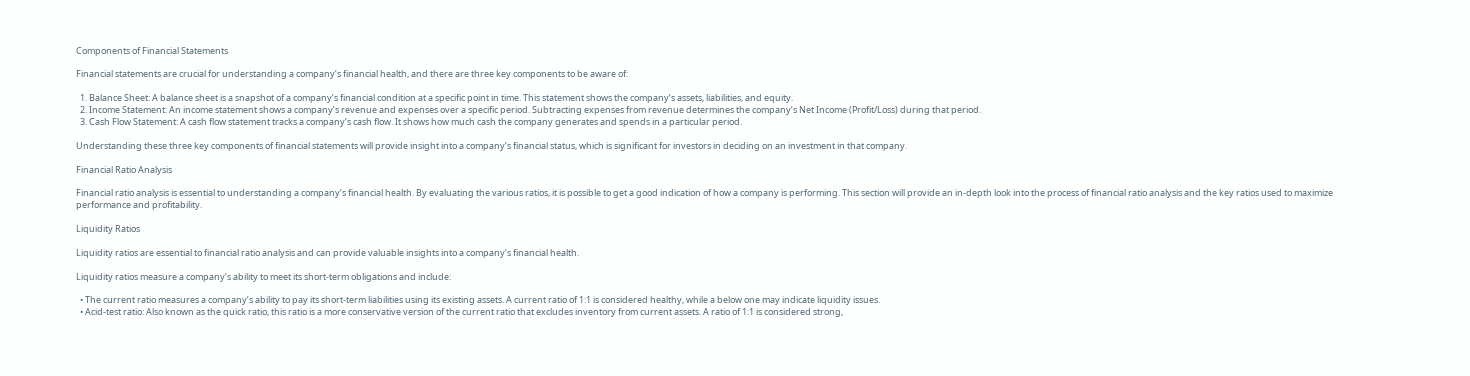Components of Financial Statements

Financial statements are crucial for understanding a company’s financial health, and there are three key components to be aware of:

  1. Balance Sheet: A balance sheet is a snapshot of a company’s financial condition at a specific point in time. This statement shows the company’s assets, liabilities, and equity.
  2. Income Statement: An income statement shows a company’s revenue and expenses over a specific period. Subtracting expenses from revenue determines the company’s Net Income (Profit/Loss) during that period.
  3. Cash Flow Statement: A cash flow statement tracks a company’s cash flow. It shows how much cash the company generates and spends in a particular period.

Understanding these three key components of financial statements will provide insight into a company’s financial status, which is significant for investors in deciding on an investment in that company.

Financial Ratio Analysis

Financial ratio analysis is essential to understanding a company’s financial health. By evaluating the various ratios, it is possible to get a good indication of how a company is performing. This section will provide an in-depth look into the process of financial ratio analysis and the key ratios used to maximize performance and profitability.

Liquidity Ratios

Liquidity ratios are essential to financial ratio analysis and can provide valuable insights into a company’s financial health.

Liquidity ratios measure a company’s ability to meet its short-term obligations and include:

  • The current ratio measures a company’s ability to pay its short-term liabilities using its existing assets. A current ratio of 1:1 is considered healthy, while a below one may indicate liquidity issues.
  • Acid-test ratio: Also known as the quick ratio, this ratio is a more conservative version of the current ratio that excludes inventory from current assets. A ratio of 1:1 is considered strong,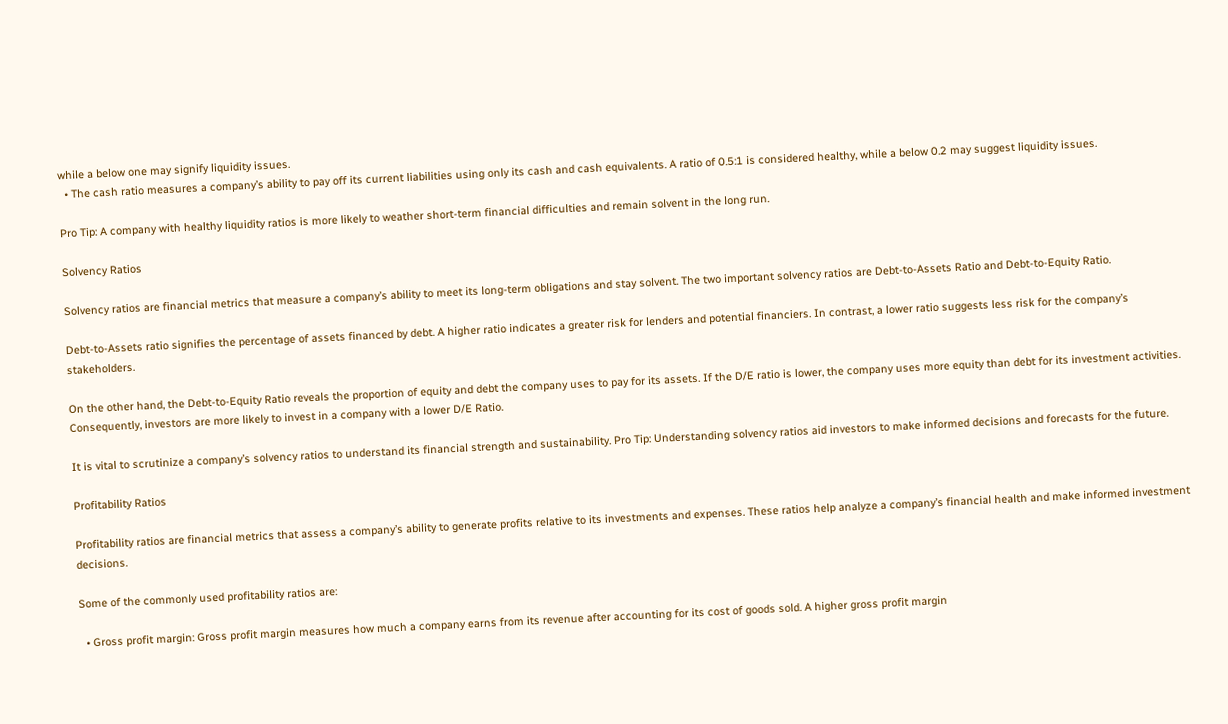while a below one may signify liquidity issues.
  • The cash ratio measures a company’s ability to pay off its current liabilities using only its cash and cash equivalents. A ratio of 0.5:1 is considered healthy, while a below 0.2 may suggest liquidity issues.

Pro Tip: A company with healthy liquidity ratios is more likely to weather short-term financial difficulties and remain solvent in the long run.

Solvency Ratios

Solvency ratios are financial metrics that measure a company’s ability to meet its long-term obligations and stay solvent. The two important solvency ratios are Debt-to-Assets Ratio and Debt-to-Equity Ratio.

Debt-to-Assets ratio signifies the percentage of assets financed by debt. A higher ratio indicates a greater risk for lenders and potential financiers. In contrast, a lower ratio suggests less risk for the company’s stakeholders.

On the other hand, the Debt-to-Equity Ratio reveals the proportion of equity and debt the company uses to pay for its assets. If the D/E ratio is lower, the company uses more equity than debt for its investment activities. Consequently, investors are more likely to invest in a company with a lower D/E Ratio.

It is vital to scrutinize a company’s solvency ratios to understand its financial strength and sustainability. Pro Tip: Understanding solvency ratios aid investors to make informed decisions and forecasts for the future.

Profitability Ratios

Profitability ratios are financial metrics that assess a company’s ability to generate profits relative to its investments and expenses. These ratios help analyze a company’s financial health and make informed investment decisions.

Some of the commonly used profitability ratios are:

  • Gross profit margin: Gross profit margin measures how much a company earns from its revenue after accounting for its cost of goods sold. A higher gross profit margin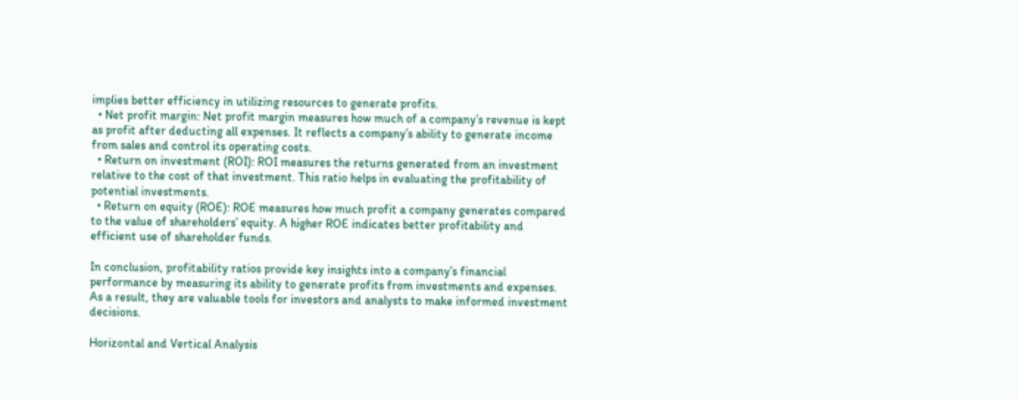implies better efficiency in utilizing resources to generate profits.
  • Net profit margin: Net profit margin measures how much of a company’s revenue is kept as profit after deducting all expenses. It reflects a company’s ability to generate income from sales and control its operating costs.
  • Return on investment (ROI): ROI measures the returns generated from an investment relative to the cost of that investment. This ratio helps in evaluating the profitability of potential investments.
  • Return on equity (ROE): ROE measures how much profit a company generates compared to the value of shareholders’ equity. A higher ROE indicates better profitability and efficient use of shareholder funds.

In conclusion, profitability ratios provide key insights into a company’s financial performance by measuring its ability to generate profits from investments and expenses. As a result, they are valuable tools for investors and analysts to make informed investment decisions.

Horizontal and Vertical Analysis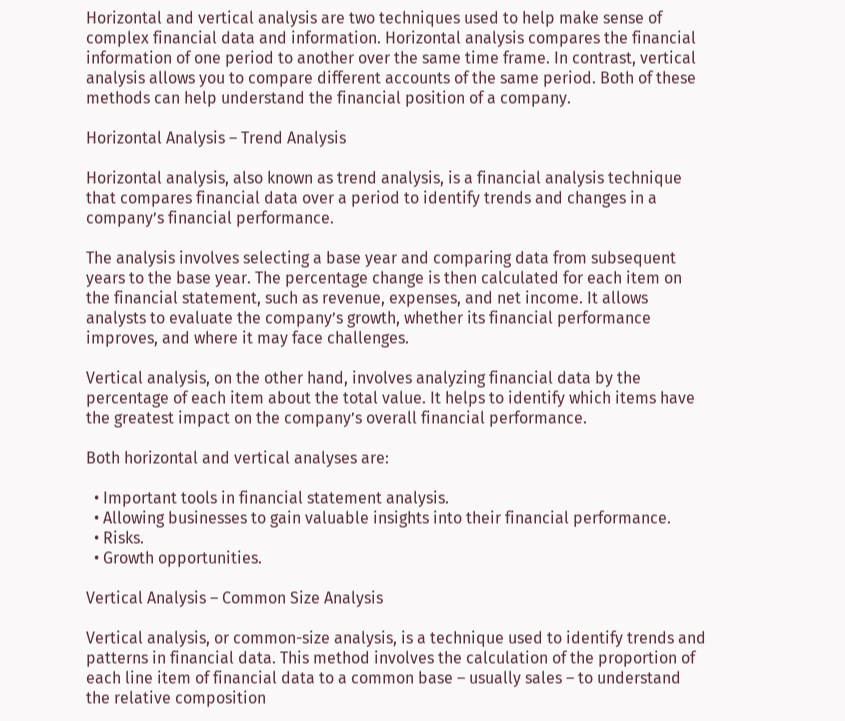Horizontal and vertical analysis are two techniques used to help make sense of complex financial data and information. Horizontal analysis compares the financial information of one period to another over the same time frame. In contrast, vertical analysis allows you to compare different accounts of the same period. Both of these methods can help understand the financial position of a company.

Horizontal Analysis – Trend Analysis

Horizontal analysis, also known as trend analysis, is a financial analysis technique that compares financial data over a period to identify trends and changes in a company’s financial performance.

The analysis involves selecting a base year and comparing data from subsequent years to the base year. The percentage change is then calculated for each item on the financial statement, such as revenue, expenses, and net income. It allows analysts to evaluate the company’s growth, whether its financial performance improves, and where it may face challenges.

Vertical analysis, on the other hand, involves analyzing financial data by the percentage of each item about the total value. It helps to identify which items have the greatest impact on the company’s overall financial performance.

Both horizontal and vertical analyses are:

  • Important tools in financial statement analysis.
  • Allowing businesses to gain valuable insights into their financial performance.
  • Risks.
  • Growth opportunities.

Vertical Analysis – Common Size Analysis

Vertical analysis, or common-size analysis, is a technique used to identify trends and patterns in financial data. This method involves the calculation of the proportion of each line item of financial data to a common base – usually sales – to understand the relative composition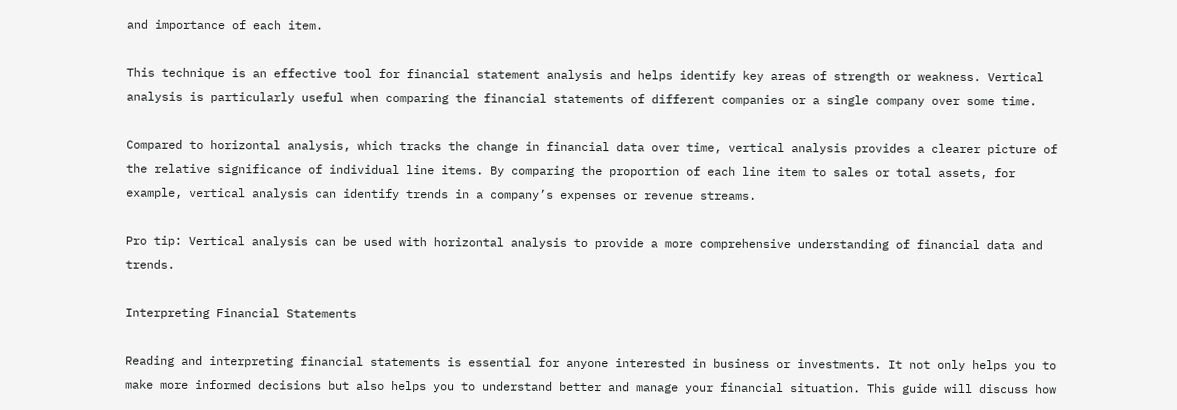and importance of each item.

This technique is an effective tool for financial statement analysis and helps identify key areas of strength or weakness. Vertical analysis is particularly useful when comparing the financial statements of different companies or a single company over some time.

Compared to horizontal analysis, which tracks the change in financial data over time, vertical analysis provides a clearer picture of the relative significance of individual line items. By comparing the proportion of each line item to sales or total assets, for example, vertical analysis can identify trends in a company’s expenses or revenue streams.

Pro tip: Vertical analysis can be used with horizontal analysis to provide a more comprehensive understanding of financial data and trends.

Interpreting Financial Statements

Reading and interpreting financial statements is essential for anyone interested in business or investments. It not only helps you to make more informed decisions but also helps you to understand better and manage your financial situation. This guide will discuss how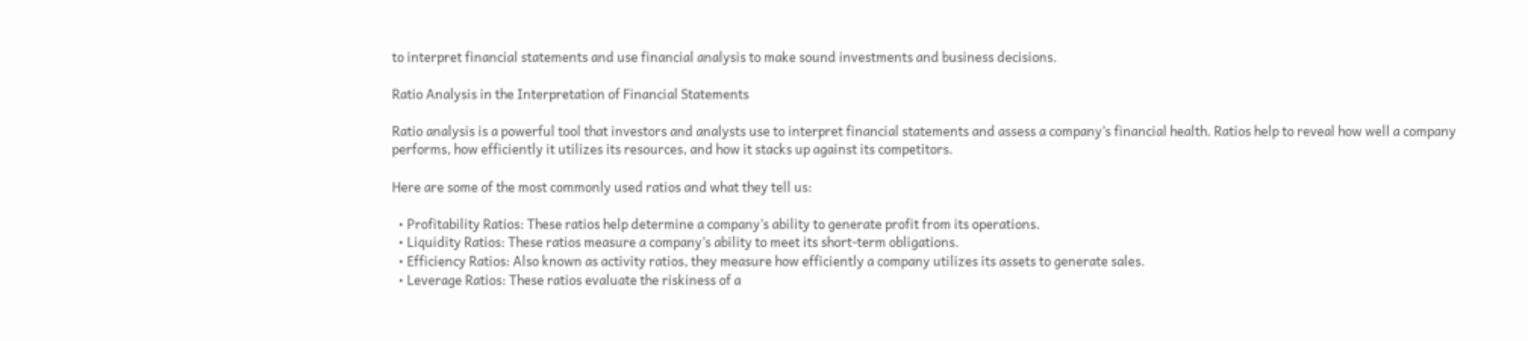to interpret financial statements and use financial analysis to make sound investments and business decisions.

Ratio Analysis in the Interpretation of Financial Statements

Ratio analysis is a powerful tool that investors and analysts use to interpret financial statements and assess a company’s financial health. Ratios help to reveal how well a company performs, how efficiently it utilizes its resources, and how it stacks up against its competitors.

Here are some of the most commonly used ratios and what they tell us:

  • Profitability Ratios: These ratios help determine a company’s ability to generate profit from its operations.
  • Liquidity Ratios: These ratios measure a company’s ability to meet its short-term obligations.
  • Efficiency Ratios: Also known as activity ratios, they measure how efficiently a company utilizes its assets to generate sales.
  • Leverage Ratios: These ratios evaluate the riskiness of a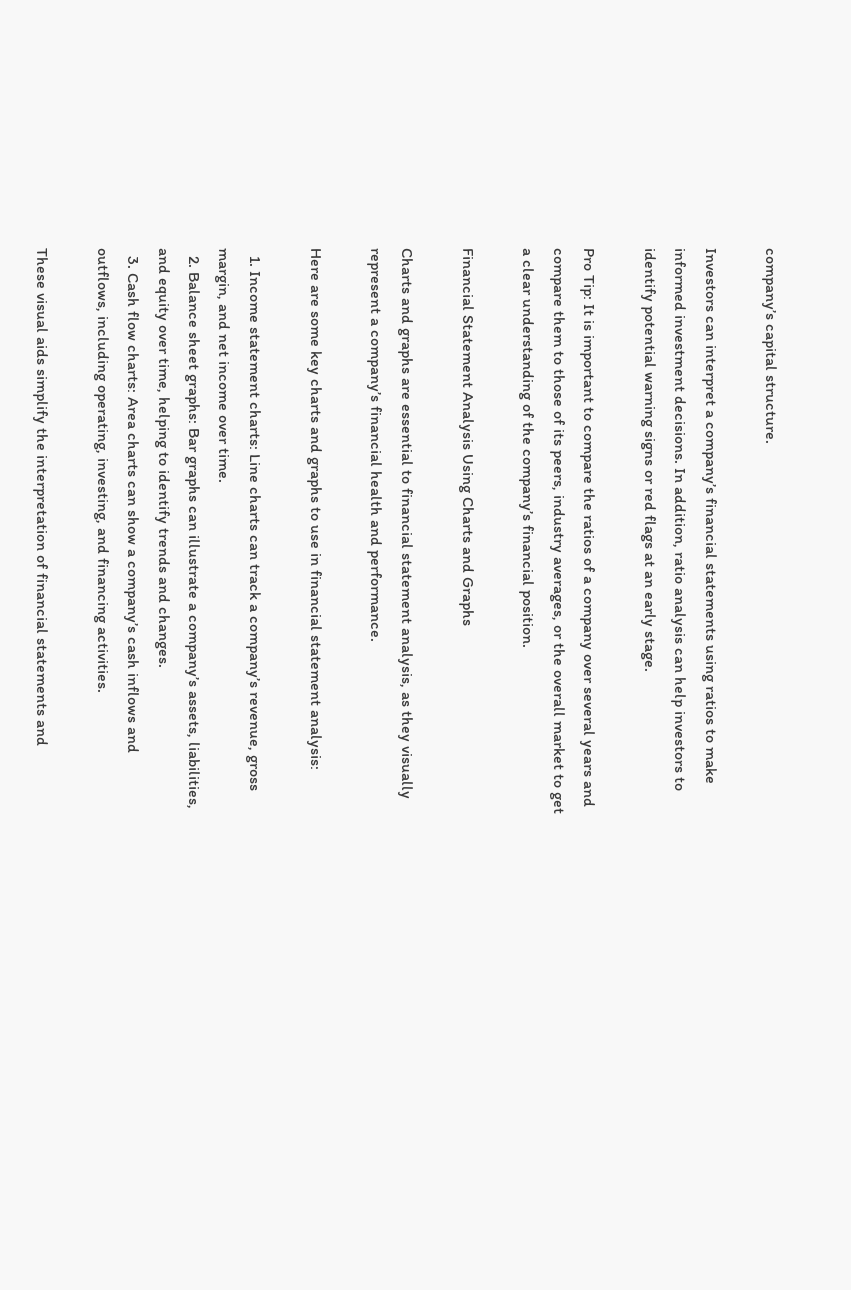company’s capital structure.

Investors can interpret a company’s financial statements using ratios to make informed investment decisions. In addition, ratio analysis can help investors to identify potential warning signs or red flags at an early stage.

Pro Tip: It is important to compare the ratios of a company over several years and compare them to those of its peers, industry averages, or the overall market to get a clear understanding of the company’s financial position.

Financial Statement Analysis Using Charts and Graphs

Charts and graphs are essential to financial statement analysis, as they visually represent a company’s financial health and performance.

Here are some key charts and graphs to use in financial statement analysis:

  1. Income statement charts: Line charts can track a company’s revenue, gross margin, and net income over time.
  2. Balance sheet graphs: Bar graphs can illustrate a company’s assets, liabilities, and equity over time, helping to identify trends and changes.
  3. Cash flow charts: Area charts can show a company’s cash inflows and outflows, including operating, investing, and financing activities.

These visual aids simplify the interpretation of financial statements and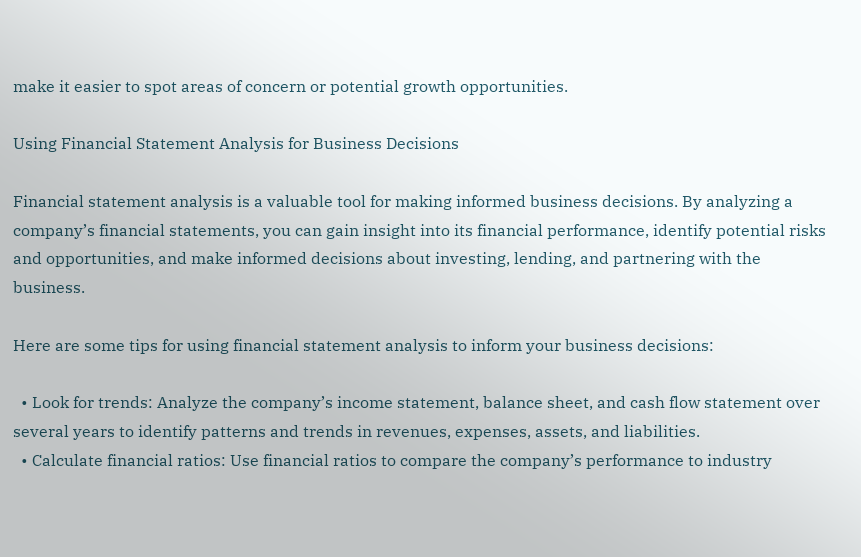make it easier to spot areas of concern or potential growth opportunities.

Using Financial Statement Analysis for Business Decisions

Financial statement analysis is a valuable tool for making informed business decisions. By analyzing a company’s financial statements, you can gain insight into its financial performance, identify potential risks and opportunities, and make informed decisions about investing, lending, and partnering with the business.

Here are some tips for using financial statement analysis to inform your business decisions:

  • Look for trends: Analyze the company’s income statement, balance sheet, and cash flow statement over several years to identify patterns and trends in revenues, expenses, assets, and liabilities.
  • Calculate financial ratios: Use financial ratios to compare the company’s performance to industry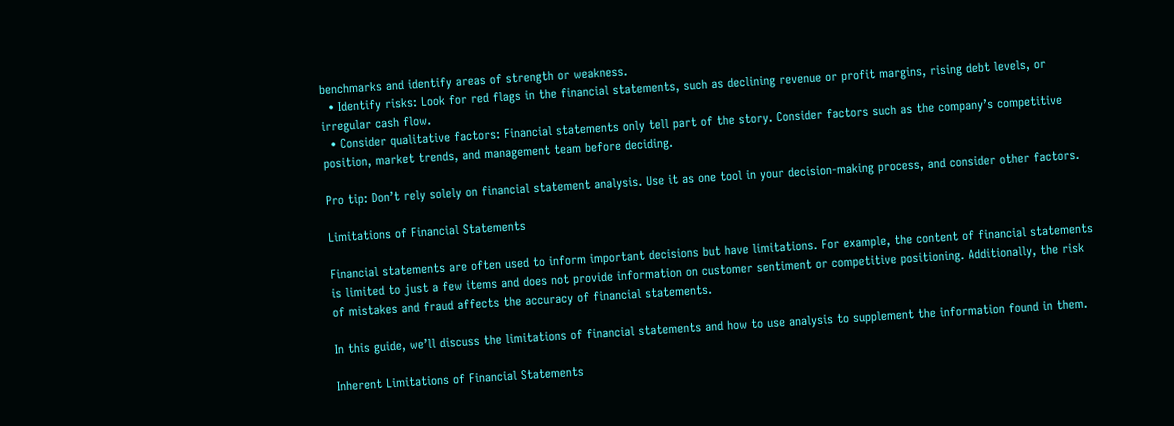benchmarks and identify areas of strength or weakness.
  • Identify risks: Look for red flags in the financial statements, such as declining revenue or profit margins, rising debt levels, or irregular cash flow.
  • Consider qualitative factors: Financial statements only tell part of the story. Consider factors such as the company’s competitive position, market trends, and management team before deciding.

Pro tip: Don’t rely solely on financial statement analysis. Use it as one tool in your decision-making process, and consider other factors.

Limitations of Financial Statements

Financial statements are often used to inform important decisions but have limitations. For example, the content of financial statements is limited to just a few items and does not provide information on customer sentiment or competitive positioning. Additionally, the risk of mistakes and fraud affects the accuracy of financial statements.

In this guide, we’ll discuss the limitations of financial statements and how to use analysis to supplement the information found in them.

Inherent Limitations of Financial Statements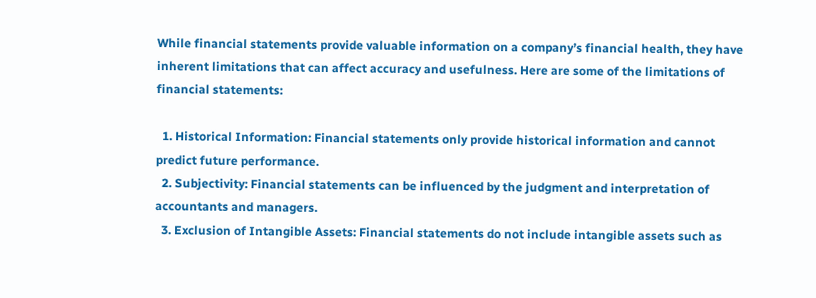While financial statements provide valuable information on a company’s financial health, they have inherent limitations that can affect accuracy and usefulness. Here are some of the limitations of financial statements:

  1. Historical Information: Financial statements only provide historical information and cannot predict future performance.
  2. Subjectivity: Financial statements can be influenced by the judgment and interpretation of accountants and managers.
  3. Exclusion of Intangible Assets: Financial statements do not include intangible assets such as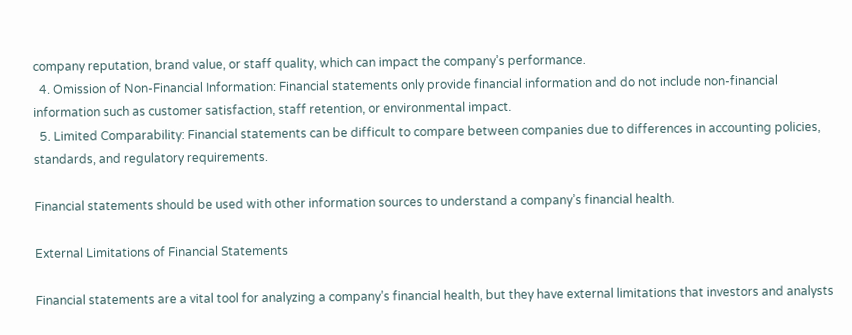company reputation, brand value, or staff quality, which can impact the company’s performance.
  4. Omission of Non-Financial Information: Financial statements only provide financial information and do not include non-financial information such as customer satisfaction, staff retention, or environmental impact.
  5. Limited Comparability: Financial statements can be difficult to compare between companies due to differences in accounting policies, standards, and regulatory requirements.

Financial statements should be used with other information sources to understand a company’s financial health.

External Limitations of Financial Statements

Financial statements are a vital tool for analyzing a company’s financial health, but they have external limitations that investors and analysts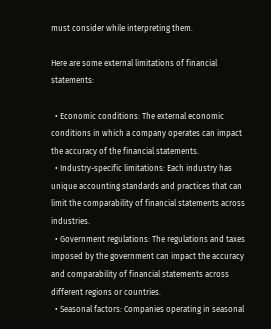must consider while interpreting them.

Here are some external limitations of financial statements:

  • Economic conditions: The external economic conditions in which a company operates can impact the accuracy of the financial statements.
  • Industry-specific limitations: Each industry has unique accounting standards and practices that can limit the comparability of financial statements across industries.
  • Government regulations: The regulations and taxes imposed by the government can impact the accuracy and comparability of financial statements across different regions or countries.
  • Seasonal factors: Companies operating in seasonal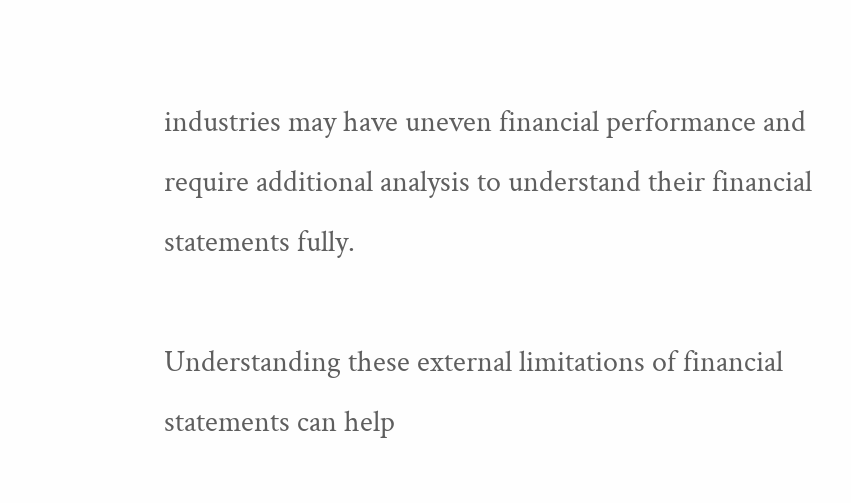industries may have uneven financial performance and require additional analysis to understand their financial statements fully.

Understanding these external limitations of financial statements can help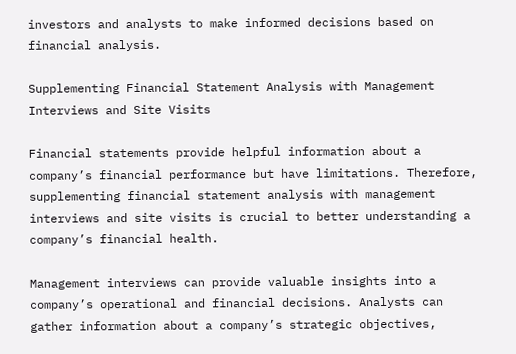investors and analysts to make informed decisions based on financial analysis.

Supplementing Financial Statement Analysis with Management Interviews and Site Visits

Financial statements provide helpful information about a company’s financial performance but have limitations. Therefore, supplementing financial statement analysis with management interviews and site visits is crucial to better understanding a company’s financial health.

Management interviews can provide valuable insights into a company’s operational and financial decisions. Analysts can gather information about a company’s strategic objectives,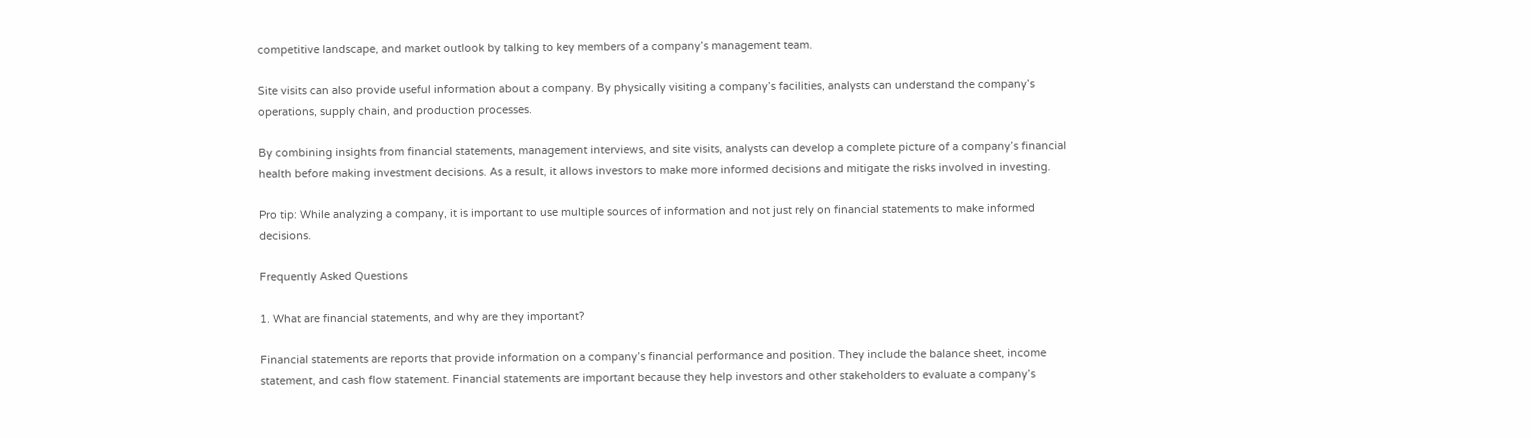competitive landscape, and market outlook by talking to key members of a company’s management team.

Site visits can also provide useful information about a company. By physically visiting a company’s facilities, analysts can understand the company’s operations, supply chain, and production processes.

By combining insights from financial statements, management interviews, and site visits, analysts can develop a complete picture of a company’s financial health before making investment decisions. As a result, it allows investors to make more informed decisions and mitigate the risks involved in investing.

Pro tip: While analyzing a company, it is important to use multiple sources of information and not just rely on financial statements to make informed decisions.

Frequently Asked Questions

1. What are financial statements, and why are they important?

Financial statements are reports that provide information on a company’s financial performance and position. They include the balance sheet, income statement, and cash flow statement. Financial statements are important because they help investors and other stakeholders to evaluate a company’s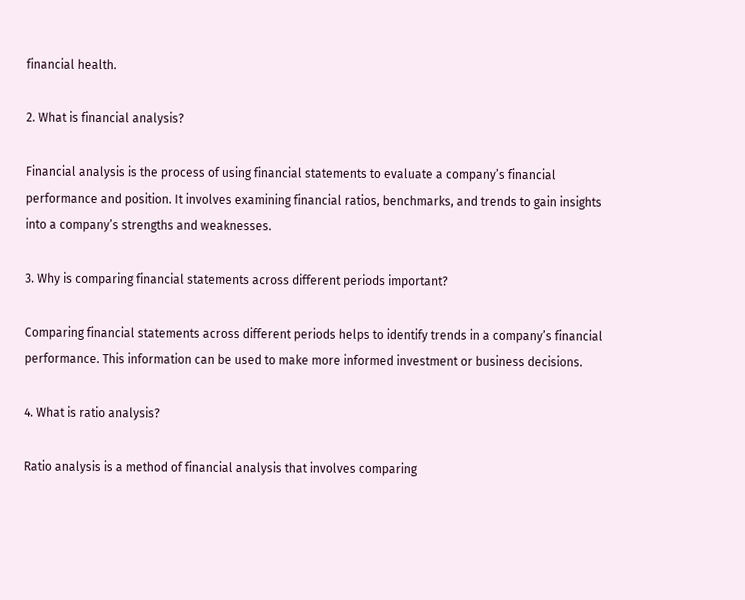financial health.

2. What is financial analysis?

Financial analysis is the process of using financial statements to evaluate a company’s financial performance and position. It involves examining financial ratios, benchmarks, and trends to gain insights into a company’s strengths and weaknesses.

3. Why is comparing financial statements across different periods important?

Comparing financial statements across different periods helps to identify trends in a company’s financial performance. This information can be used to make more informed investment or business decisions.

4. What is ratio analysis?

Ratio analysis is a method of financial analysis that involves comparing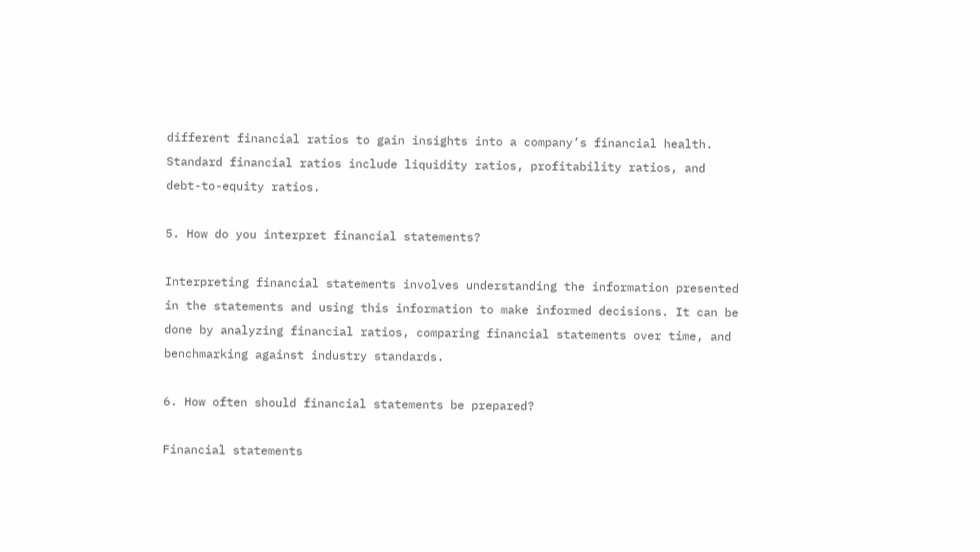different financial ratios to gain insights into a company’s financial health. Standard financial ratios include liquidity ratios, profitability ratios, and debt-to-equity ratios.

5. How do you interpret financial statements?

Interpreting financial statements involves understanding the information presented in the statements and using this information to make informed decisions. It can be done by analyzing financial ratios, comparing financial statements over time, and benchmarking against industry standards.

6. How often should financial statements be prepared?

Financial statements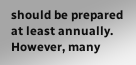should be prepared at least annually. However, many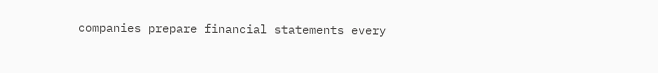companies prepare financial statements every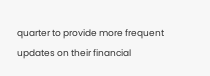quarter to provide more frequent updates on their financial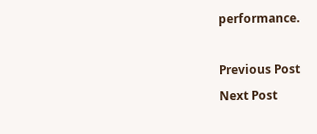performance.

Previous Post
Next Post